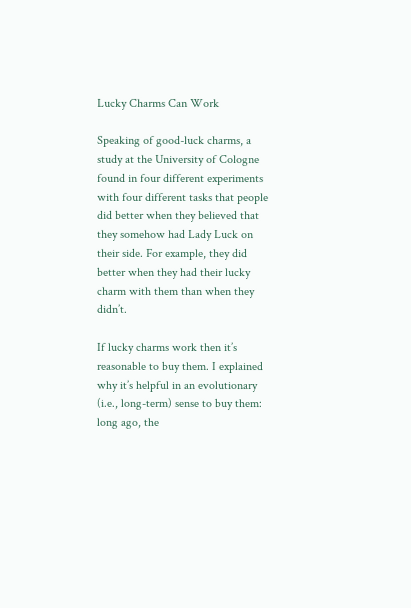Lucky Charms Can Work

Speaking of good-luck charms, a study at the University of Cologne found in four different experiments with four different tasks that people did better when they believed that they somehow had Lady Luck on their side. For example, they did better when they had their lucky charm with them than when they didn’t.

If lucky charms work then it’s reasonable to buy them. I explained why it’s helpful in an evolutionary (i.e., long-term) sense to buy them: long ago, the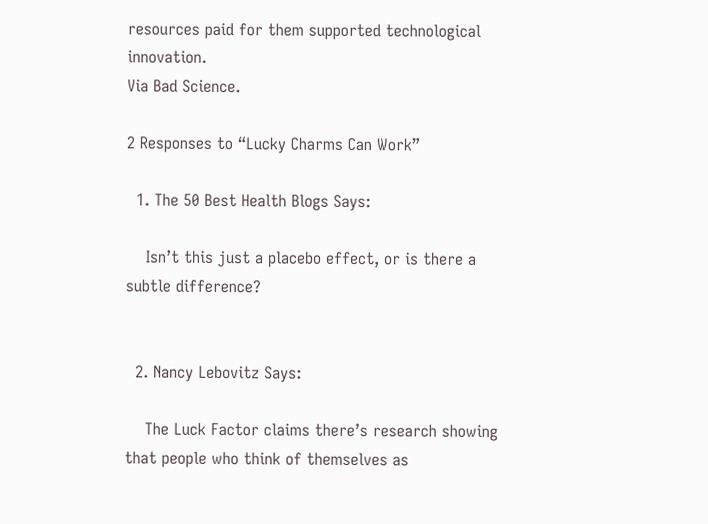resources paid for them supported technological innovation.
Via Bad Science.

2 Responses to “Lucky Charms Can Work”

  1. The 50 Best Health Blogs Says:

    Isn’t this just a placebo effect, or is there a subtle difference?


  2. Nancy Lebovitz Says:

    The Luck Factor claims there’s research showing that people who think of themselves as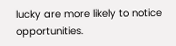lucky are more likely to notice opportunities.